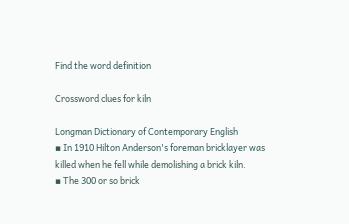Find the word definition

Crossword clues for kiln

Longman Dictionary of Contemporary English
▪ In 1910 Hilton Anderson's foreman bricklayer was killed when he fell while demolishing a brick kiln.
▪ The 300 or so brick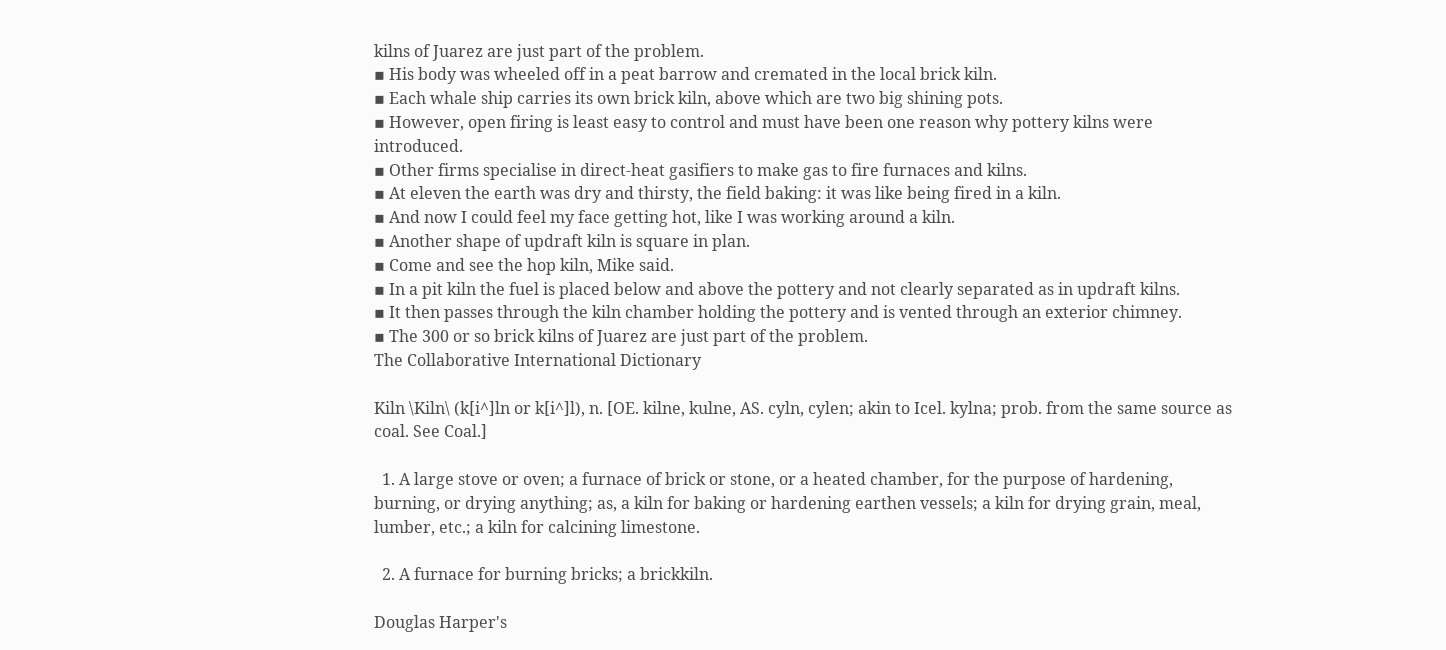kilns of Juarez are just part of the problem.
▪ His body was wheeled off in a peat barrow and cremated in the local brick kiln.
▪ Each whale ship carries its own brick kiln, above which are two big shining pots.
▪ However, open firing is least easy to control and must have been one reason why pottery kilns were introduced.
▪ Other firms specialise in direct-heat gasifiers to make gas to fire furnaces and kilns.
▪ At eleven the earth was dry and thirsty, the field baking: it was like being fired in a kiln.
▪ And now I could feel my face getting hot, like I was working around a kiln.
▪ Another shape of updraft kiln is square in plan.
▪ Come and see the hop kiln, Mike said.
▪ In a pit kiln the fuel is placed below and above the pottery and not clearly separated as in updraft kilns.
▪ It then passes through the kiln chamber holding the pottery and is vented through an exterior chimney.
▪ The 300 or so brick kilns of Juarez are just part of the problem.
The Collaborative International Dictionary

Kiln \Kiln\ (k[i^]ln or k[i^]l), n. [OE. kilne, kulne, AS. cyln, cylen; akin to Icel. kylna; prob. from the same source as coal. See Coal.]

  1. A large stove or oven; a furnace of brick or stone, or a heated chamber, for the purpose of hardening, burning, or drying anything; as, a kiln for baking or hardening earthen vessels; a kiln for drying grain, meal, lumber, etc.; a kiln for calcining limestone.

  2. A furnace for burning bricks; a brickkiln.

Douglas Harper's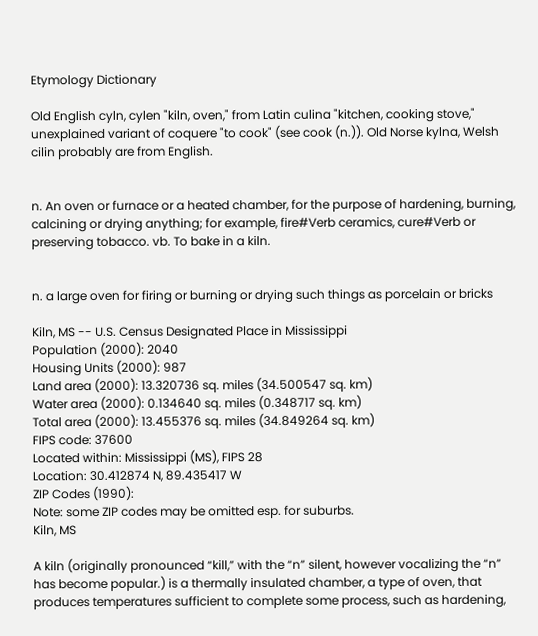Etymology Dictionary

Old English cyln, cylen "kiln, oven," from Latin culina "kitchen, cooking stove," unexplained variant of coquere "to cook" (see cook (n.)). Old Norse kylna, Welsh cilin probably are from English.


n. An oven or furnace or a heated chamber, for the purpose of hardening, burning, calcining or drying anything; for example, fire#Verb ceramics, cure#Verb or preserving tobacco. vb. To bake in a kiln.


n. a large oven for firing or burning or drying such things as porcelain or bricks

Kiln, MS -- U.S. Census Designated Place in Mississippi
Population (2000): 2040
Housing Units (2000): 987
Land area (2000): 13.320736 sq. miles (34.500547 sq. km)
Water area (2000): 0.134640 sq. miles (0.348717 sq. km)
Total area (2000): 13.455376 sq. miles (34.849264 sq. km)
FIPS code: 37600
Located within: Mississippi (MS), FIPS 28
Location: 30.412874 N, 89.435417 W
ZIP Codes (1990):
Note: some ZIP codes may be omitted esp. for suburbs.
Kiln, MS

A kiln (originally pronounced “kill,” with the “n” silent, however vocalizing the “n” has become popular.) is a thermally insulated chamber, a type of oven, that produces temperatures sufficient to complete some process, such as hardening,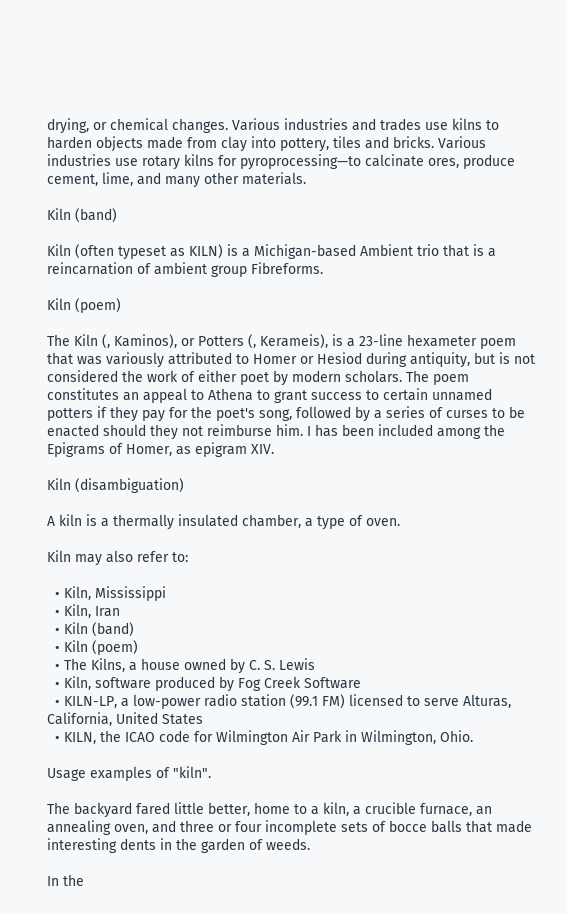drying, or chemical changes. Various industries and trades use kilns to harden objects made from clay into pottery, tiles and bricks. Various industries use rotary kilns for pyroprocessing—to calcinate ores, produce cement, lime, and many other materials.

Kiln (band)

Kiln (often typeset as KILN) is a Michigan-based Ambient trio that is a reincarnation of ambient group Fibreforms.

Kiln (poem)

The Kiln (, Kaminos), or Potters (, Kerameis), is a 23-line hexameter poem that was variously attributed to Homer or Hesiod during antiquity, but is not considered the work of either poet by modern scholars. The poem constitutes an appeal to Athena to grant success to certain unnamed potters if they pay for the poet's song, followed by a series of curses to be enacted should they not reimburse him. I has been included among the Epigrams of Homer, as epigram XIV.

Kiln (disambiguation)

A kiln is a thermally insulated chamber, a type of oven.

Kiln may also refer to:

  • Kiln, Mississippi
  • Kiln, Iran
  • Kiln (band)
  • Kiln (poem)
  • The Kilns, a house owned by C. S. Lewis
  • Kiln, software produced by Fog Creek Software
  • KILN-LP, a low-power radio station (99.1 FM) licensed to serve Alturas, California, United States
  • KILN, the ICAO code for Wilmington Air Park in Wilmington, Ohio.

Usage examples of "kiln".

The backyard fared little better, home to a kiln, a crucible furnace, an annealing oven, and three or four incomplete sets of bocce balls that made interesting dents in the garden of weeds.

In the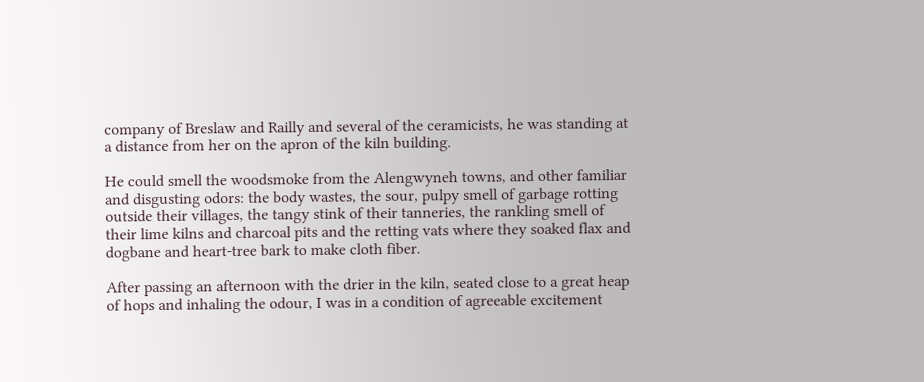company of Breslaw and Railly and several of the ceramicists, he was standing at a distance from her on the apron of the kiln building.

He could smell the woodsmoke from the Alengwyneh towns, and other familiar and disgusting odors: the body wastes, the sour, pulpy smell of garbage rotting outside their villages, the tangy stink of their tanneries, the rankling smell of their lime kilns and charcoal pits and the retting vats where they soaked flax and dogbane and heart-tree bark to make cloth fiber.

After passing an afternoon with the drier in the kiln, seated close to a great heap of hops and inhaling the odour, I was in a condition of agreeable excitement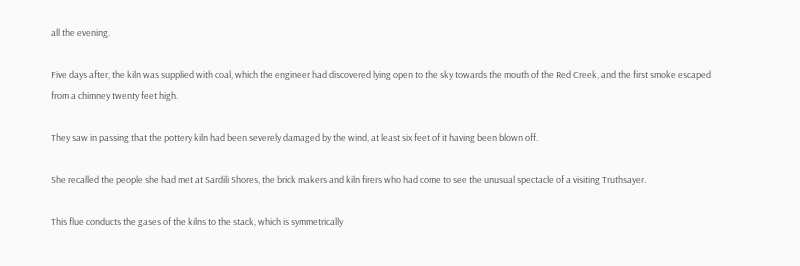all the evening.

Five days after, the kiln was supplied with coal, which the engineer had discovered lying open to the sky towards the mouth of the Red Creek, and the first smoke escaped from a chimney twenty feet high.

They saw in passing that the pottery kiln had been severely damaged by the wind, at least six feet of it having been blown off.

She recalled the people she had met at Sardili Shores, the brick makers and kiln firers who had come to see the unusual spectacle of a visiting Truthsayer.

This flue conducts the gases of the kilns to the stack, which is symmetrically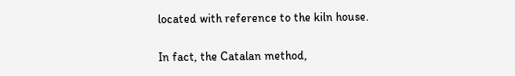located with reference to the kiln house.

In fact, the Catalan method,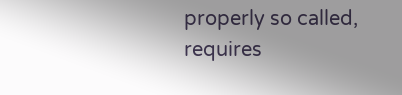properly so called, requires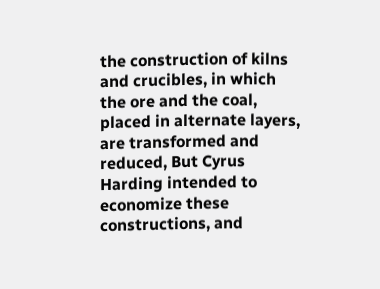the construction of kilns and crucibles, in which the ore and the coal, placed in alternate layers, are transformed and reduced, But Cyrus Harding intended to economize these constructions, and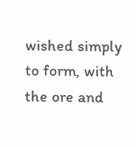wished simply to form, with the ore and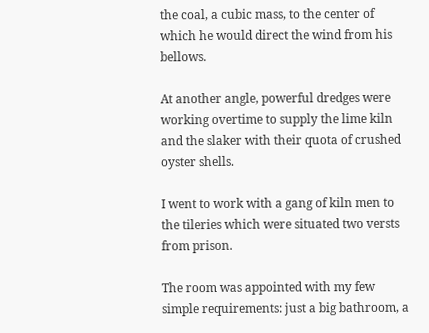the coal, a cubic mass, to the center of which he would direct the wind from his bellows.

At another angle, powerful dredges were working overtime to supply the lime kiln and the slaker with their quota of crushed oyster shells.

I went to work with a gang of kiln men to the tileries which were situated two versts from prison.

The room was appointed with my few simple requirements: just a big bathroom, a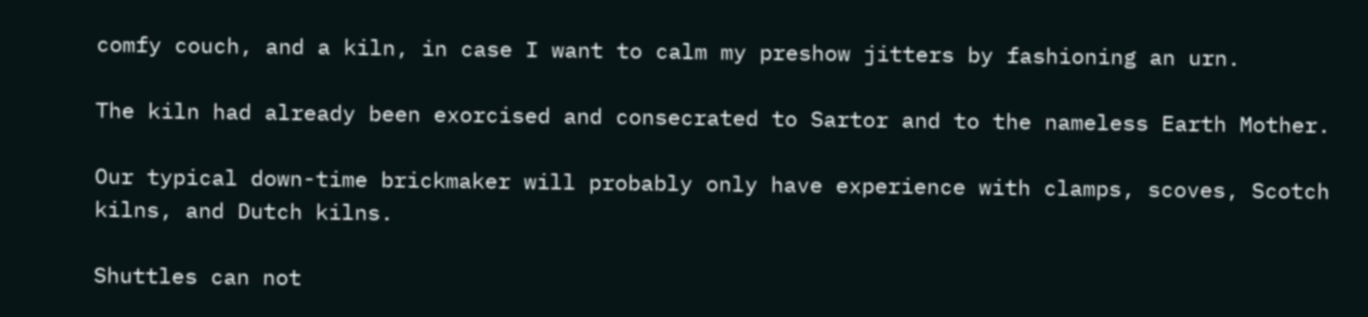comfy couch, and a kiln, in case I want to calm my preshow jitters by fashioning an urn.

The kiln had already been exorcised and consecrated to Sartor and to the nameless Earth Mother.

Our typical down-time brickmaker will probably only have experience with clamps, scoves, Scotch kilns, and Dutch kilns.

Shuttles can not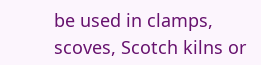be used in clamps, scoves, Scotch kilns or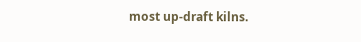most up-draft kilns.